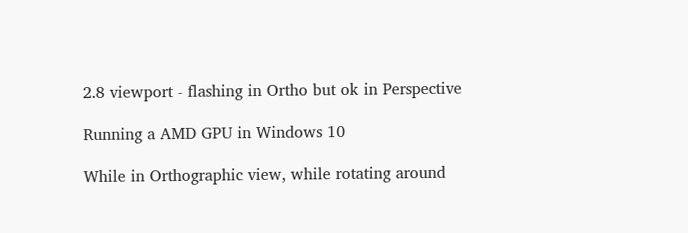2.8 viewport - flashing in Ortho but ok in Perspective

Running a AMD GPU in Windows 10

While in Orthographic view, while rotating around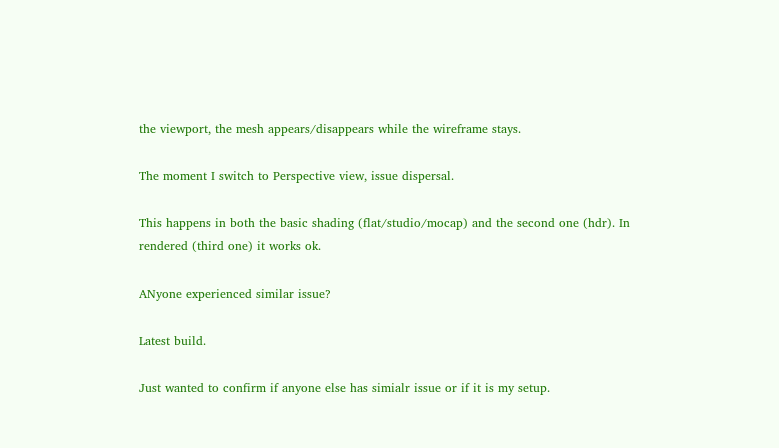the viewport, the mesh appears/disappears while the wireframe stays.

The moment I switch to Perspective view, issue dispersal.

This happens in both the basic shading (flat/studio/mocap) and the second one (hdr). In rendered (third one) it works ok.

ANyone experienced similar issue?

Latest build.

Just wanted to confirm if anyone else has simialr issue or if it is my setup.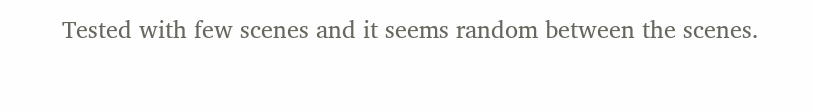Tested with few scenes and it seems random between the scenes.